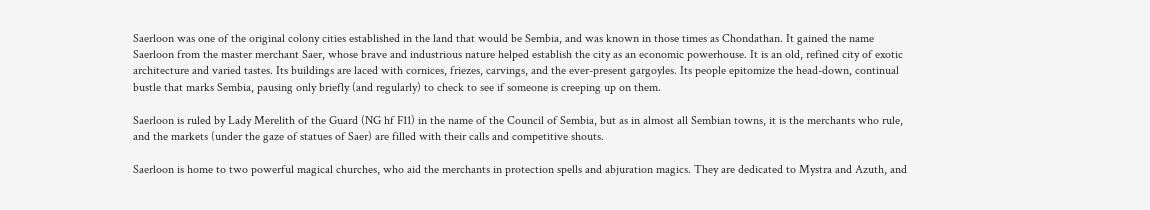Saerloon was one of the original colony cities established in the land that would be Sembia, and was known in those times as Chondathan. It gained the name Saerloon from the master merchant Saer, whose brave and industrious nature helped establish the city as an economic powerhouse. It is an old, refined city of exotic architecture and varied tastes. Its buildings are laced with cornices, friezes, carvings, and the ever-present gargoyles. Its people epitomize the head-down, continual bustle that marks Sembia, pausing only briefly (and regularly) to check to see if someone is creeping up on them.

Saerloon is ruled by Lady Merelith of the Guard (NG hf F11) in the name of the Council of Sembia, but as in almost all Sembian towns, it is the merchants who rule, and the markets (under the gaze of statues of Saer) are filled with their calls and competitive shouts.

Saerloon is home to two powerful magical churches, who aid the merchants in protection spells and abjuration magics. They are dedicated to Mystra and Azuth, and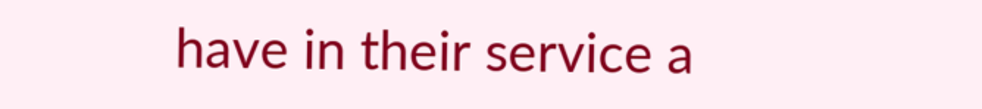have in their service a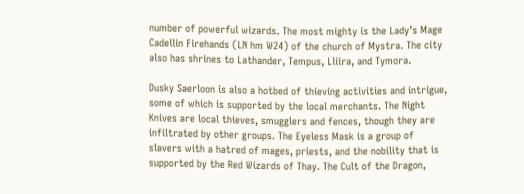number of powerful wizards. The most mighty is the Lady’s Mage Cadellin Firehands (LN hm W24) of the church of Mystra. The city also has shrines to Lathander, Tempus, Lliira, and Tymora.

Dusky Saerloon is also a hotbed of thieving activities and intrigue, some of which is supported by the local merchants. The Night Knives are local thieves, smugglers and fences, though they are infiltrated by other groups. The Eyeless Mask is a group of slavers with a hatred of mages, priests, and the nobility that is supported by the Red Wizards of Thay. The Cult of the Dragon,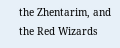the Zhentarim, and the Red Wizards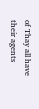of Thay all have their agents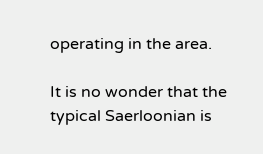operating in the area.

It is no wonder that the typical Saerloonian is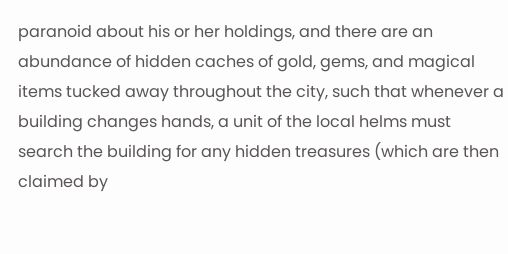paranoid about his or her holdings, and there are an abundance of hidden caches of gold, gems, and magical items tucked away throughout the city, such that whenever a building changes hands, a unit of the local helms must search the building for any hidden treasures (which are then claimed by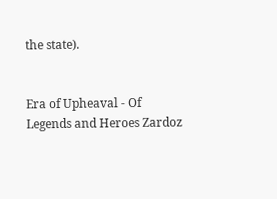the state).


Era of Upheaval - Of Legends and Heroes Zardoz